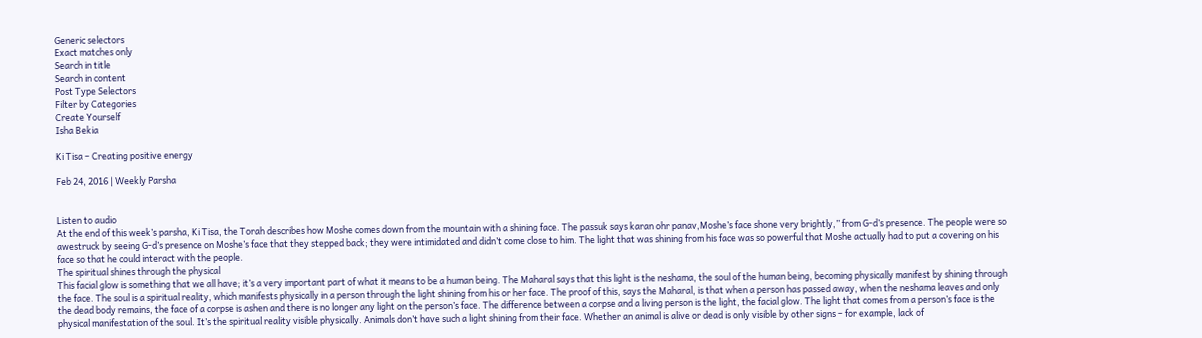Generic selectors
Exact matches only
Search in title
Search in content
Post Type Selectors
Filter by Categories
Create Yourself
Isha Bekia

Ki Tisa – Creating positive energy

Feb 24, 2016 | Weekly Parsha


Listen to audio
At the end of this week’s parsha, Ki Tisa, the Torah describes how Moshe comes down from the mountain with a shining face. The passuk says karan ohr panav,Moshe’s face shone very brightly,” from G-d’s presence. The people were so awestruck by seeing G-d’s presence on Moshe’s face that they stepped back; they were intimidated and didn’t come close to him. The light that was shining from his face was so powerful that Moshe actually had to put a covering on his face so that he could interact with the people.
The spiritual shines through the physical
This facial glow is something that we all have; it’s a very important part of what it means to be a human being. The Maharal says that this light is the neshama, the soul of the human being, becoming physically manifest by shining through the face. The soul is a spiritual reality, which manifests physically in a person through the light shining from his or her face. The proof of this, says the Maharal, is that when a person has passed away, when the neshama leaves and only the dead body remains, the face of a corpse is ashen and there is no longer any light on the person’s face. The difference between a corpse and a living person is the light, the facial glow. The light that comes from a person’s face is the physical manifestation of the soul. It’s the spiritual reality visible physically. Animals don’t have such a light shining from their face. Whether an animal is alive or dead is only visible by other signs – for example, lack of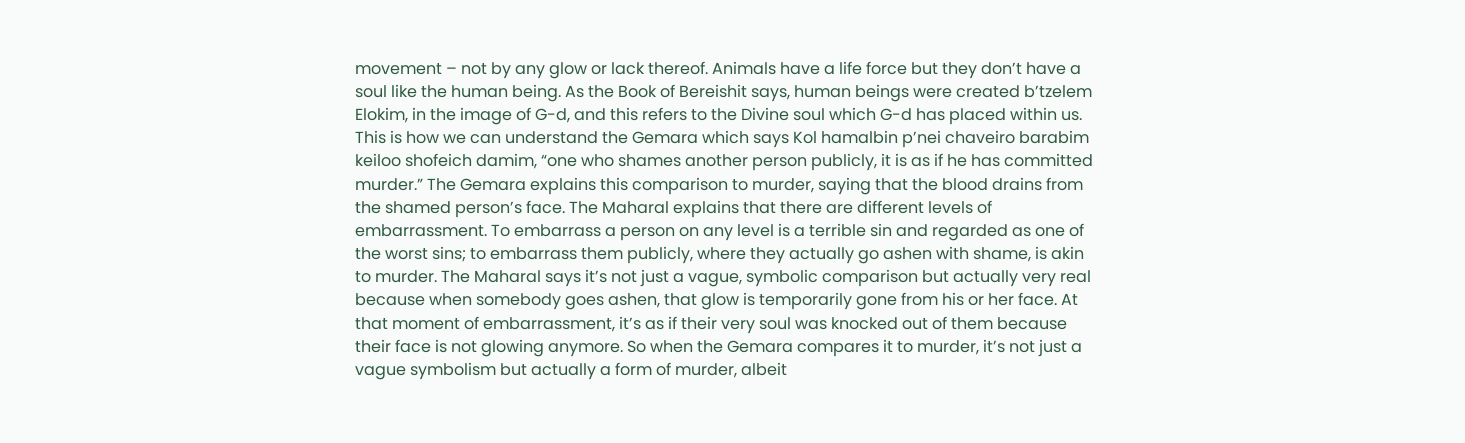movement – not by any glow or lack thereof. Animals have a life force but they don’t have a soul like the human being. As the Book of Bereishit says, human beings were created b’tzelem Elokim, in the image of G-d, and this refers to the Divine soul which G-d has placed within us.
This is how we can understand the Gemara which says Kol hamalbin p’nei chaveiro barabim keiloo shofeich damim, “one who shames another person publicly, it is as if he has committed murder.” The Gemara explains this comparison to murder, saying that the blood drains from the shamed person’s face. The Maharal explains that there are different levels of embarrassment. To embarrass a person on any level is a terrible sin and regarded as one of the worst sins; to embarrass them publicly, where they actually go ashen with shame, is akin to murder. The Maharal says it’s not just a vague, symbolic comparison but actually very real because when somebody goes ashen, that glow is temporarily gone from his or her face. At that moment of embarrassment, it’s as if their very soul was knocked out of them because their face is not glowing anymore. So when the Gemara compares it to murder, it’s not just a vague symbolism but actually a form of murder, albeit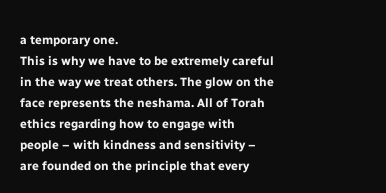a temporary one.
This is why we have to be extremely careful in the way we treat others. The glow on the face represents the neshama. All of Torah ethics regarding how to engage with people – with kindness and sensitivity – are founded on the principle that every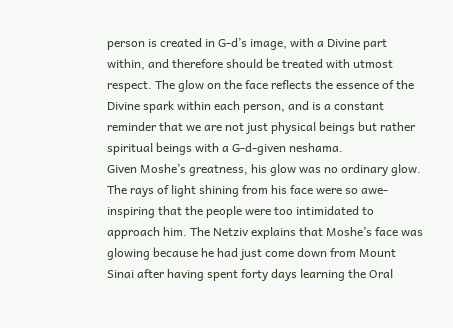person is created in G-d’s image, with a Divine part within, and therefore should be treated with utmost respect. The glow on the face reflects the essence of the Divine spark within each person, and is a constant reminder that we are not just physical beings but rather spiritual beings with a G-d-given neshama.
Given Moshe’s greatness, his glow was no ordinary glow. The rays of light shining from his face were so awe-inspiring that the people were too intimidated to approach him. The Netziv explains that Moshe’s face was glowing because he had just come down from Mount Sinai after having spent forty days learning the Oral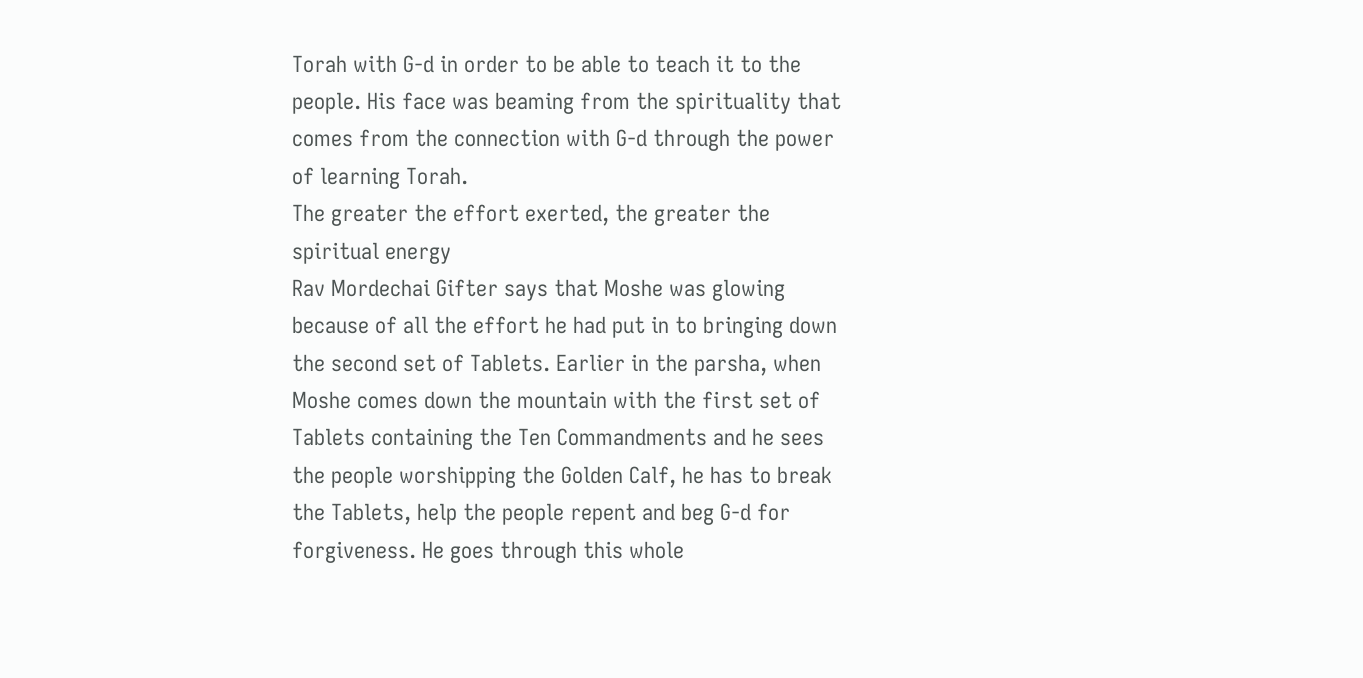Torah with G-d in order to be able to teach it to the people. His face was beaming from the spirituality that comes from the connection with G-d through the power of learning Torah.
The greater the effort exerted, the greater the spiritual energy
Rav Mordechai Gifter says that Moshe was glowing because of all the effort he had put in to bringing down the second set of Tablets. Earlier in the parsha, when Moshe comes down the mountain with the first set of Tablets containing the Ten Commandments and he sees the people worshipping the Golden Calf, he has to break the Tablets, help the people repent and beg G-d for forgiveness. He goes through this whole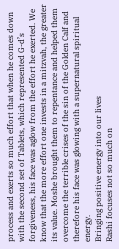process and exerts so much effort that when he comes down with the second set of Tablets, which represented G-d’s forgiveness, his face was aglow from the effort he exerted. We know that the more effort one invests in a mitzvah, the greater its value. Moshe brought them to repentance and helped them overcome the terrible crises of the sin of the Golden Calf and therefore his face was glowing with a supernatural spiritual energy.
Bringing positive energy into our lives
Rashi focuses not so much on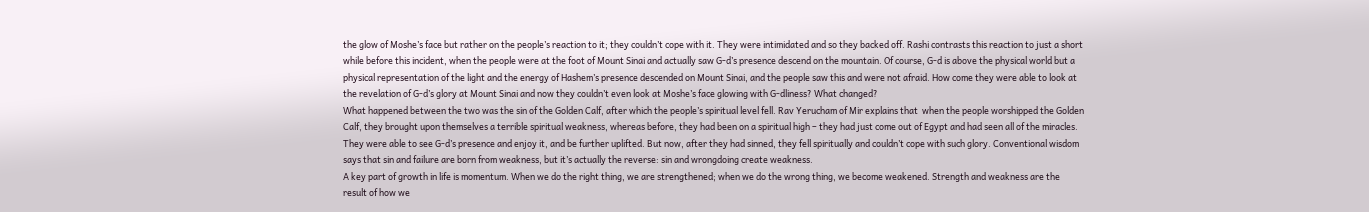the glow of Moshe’s face but rather on the people’s reaction to it; they couldn’t cope with it. They were intimidated and so they backed off. Rashi contrasts this reaction to just a short while before this incident, when the people were at the foot of Mount Sinai and actually saw G-d’s presence descend on the mountain. Of course, G-d is above the physical world but a physical representation of the light and the energy of Hashem’s presence descended on Mount Sinai, and the people saw this and were not afraid. How come they were able to look at the revelation of G-d’s glory at Mount Sinai and now they couldn’t even look at Moshe’s face glowing with G-dliness? What changed?
What happened between the two was the sin of the Golden Calf, after which the people’s spiritual level fell. Rav Yerucham of Mir explains that  when the people worshipped the Golden Calf, they brought upon themselves a terrible spiritual weakness, whereas before, they had been on a spiritual high – they had just come out of Egypt and had seen all of the miracles. They were able to see G-d’s presence and enjoy it, and be further uplifted. But now, after they had sinned, they fell spiritually and couldn’t cope with such glory. Conventional wisdom says that sin and failure are born from weakness, but it’s actually the reverse: sin and wrongdoing create weakness.
A key part of growth in life is momentum. When we do the right thing, we are strengthened; when we do the wrong thing, we become weakened. Strength and weakness are the result of how we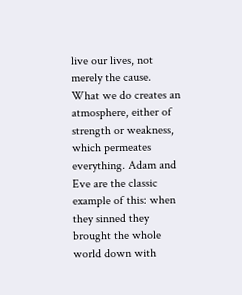live our lives, not merely the cause. What we do creates an atmosphere, either of strength or weakness, which permeates everything. Adam and Eve are the classic example of this: when they sinned they brought the whole world down with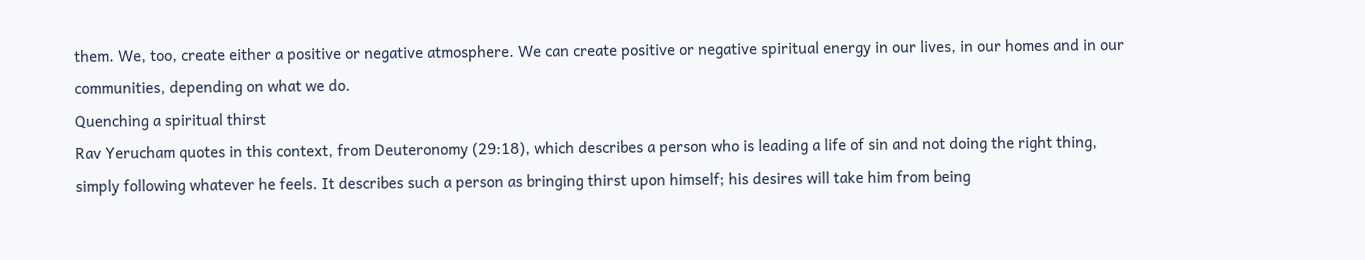them. We, too, create either a positive or negative atmosphere. We can create positive or negative spiritual energy in our lives, in our homes and in our communities, depending on what we do.
Quenching a spiritual thirst
Rav Yerucham quotes in this context, from Deuteronomy (29:18), which describes a person who is leading a life of sin and not doing the right thing, simply following whatever he feels. It describes such a person as bringing thirst upon himself; his desires will take him from being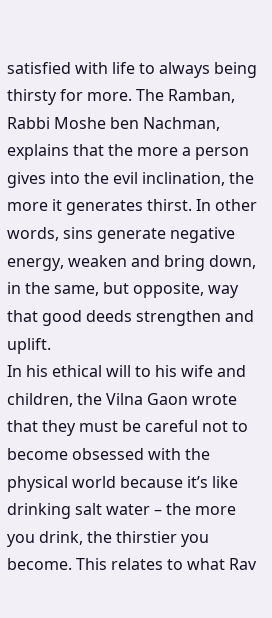satisfied with life to always being thirsty for more. The Ramban, Rabbi Moshe ben Nachman, explains that the more a person gives into the evil inclination, the more it generates thirst. In other words, sins generate negative energy, weaken and bring down, in the same, but opposite, way that good deeds strengthen and uplift.
In his ethical will to his wife and children, the Vilna Gaon wrote that they must be careful not to become obsessed with the physical world because it’s like drinking salt water – the more you drink, the thirstier you become. This relates to what Rav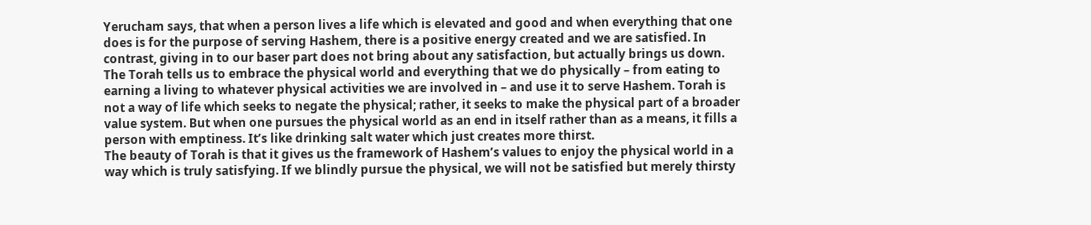Yerucham says, that when a person lives a life which is elevated and good and when everything that one does is for the purpose of serving Hashem, there is a positive energy created and we are satisfied. In contrast, giving in to our baser part does not bring about any satisfaction, but actually brings us down. The Torah tells us to embrace the physical world and everything that we do physically – from eating to earning a living to whatever physical activities we are involved in – and use it to serve Hashem. Torah is not a way of life which seeks to negate the physical; rather, it seeks to make the physical part of a broader value system. But when one pursues the physical world as an end in itself rather than as a means, it fills a person with emptiness. It’s like drinking salt water which just creates more thirst.
The beauty of Torah is that it gives us the framework of Hashem’s values to enjoy the physical world in a way which is truly satisfying. If we blindly pursue the physical, we will not be satisfied but merely thirsty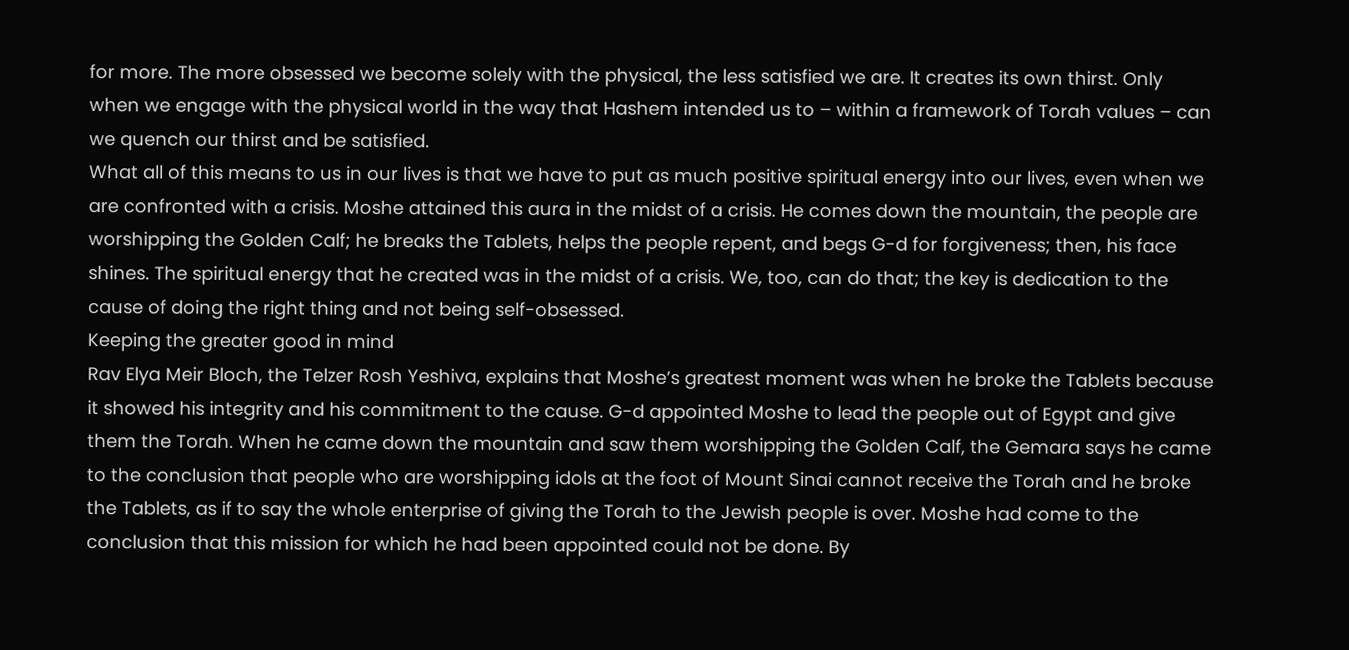for more. The more obsessed we become solely with the physical, the less satisfied we are. It creates its own thirst. Only when we engage with the physical world in the way that Hashem intended us to – within a framework of Torah values – can we quench our thirst and be satisfied.
What all of this means to us in our lives is that we have to put as much positive spiritual energy into our lives, even when we are confronted with a crisis. Moshe attained this aura in the midst of a crisis. He comes down the mountain, the people are worshipping the Golden Calf; he breaks the Tablets, helps the people repent, and begs G-d for forgiveness; then, his face shines. The spiritual energy that he created was in the midst of a crisis. We, too, can do that; the key is dedication to the cause of doing the right thing and not being self-obsessed.
Keeping the greater good in mind
Rav Elya Meir Bloch, the Telzer Rosh Yeshiva, explains that Moshe’s greatest moment was when he broke the Tablets because it showed his integrity and his commitment to the cause. G-d appointed Moshe to lead the people out of Egypt and give them the Torah. When he came down the mountain and saw them worshipping the Golden Calf, the Gemara says he came to the conclusion that people who are worshipping idols at the foot of Mount Sinai cannot receive the Torah and he broke the Tablets, as if to say the whole enterprise of giving the Torah to the Jewish people is over. Moshe had come to the conclusion that this mission for which he had been appointed could not be done. By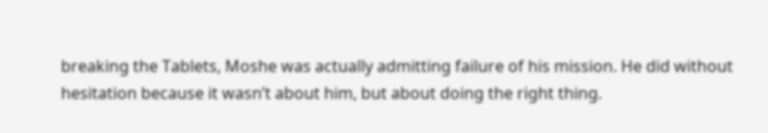breaking the Tablets, Moshe was actually admitting failure of his mission. He did without hesitation because it wasn’t about him, but about doing the right thing.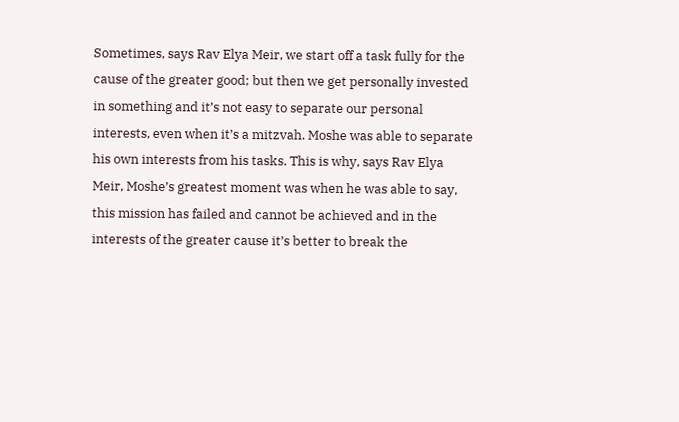Sometimes, says Rav Elya Meir, we start off a task fully for the cause of the greater good; but then we get personally invested in something and it’s not easy to separate our personal interests, even when it’s a mitzvah. Moshe was able to separate his own interests from his tasks. This is why, says Rav Elya Meir, Moshe’s greatest moment was when he was able to say, this mission has failed and cannot be achieved and in the interests of the greater cause it’s better to break the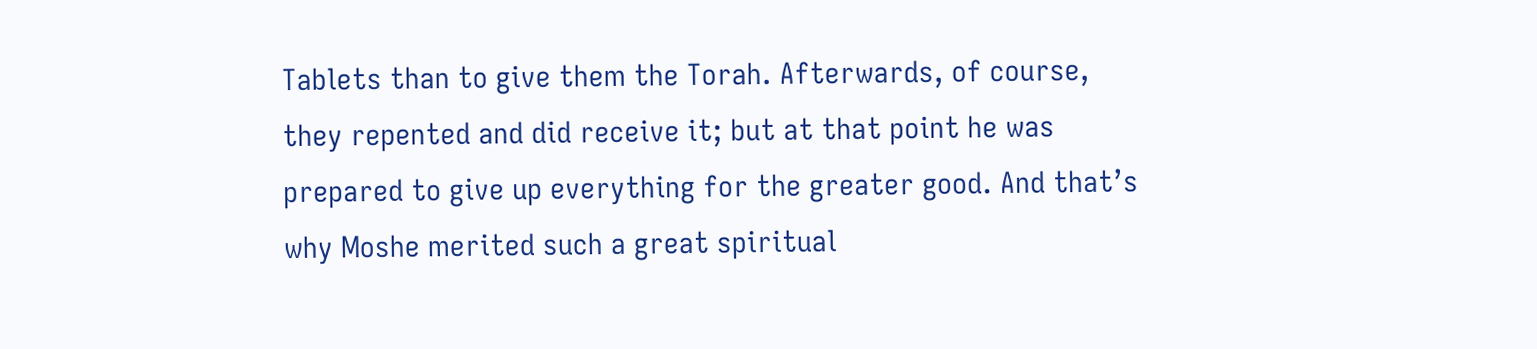Tablets than to give them the Torah. Afterwards, of course, they repented and did receive it; but at that point he was prepared to give up everything for the greater good. And that’s why Moshe merited such a great spiritual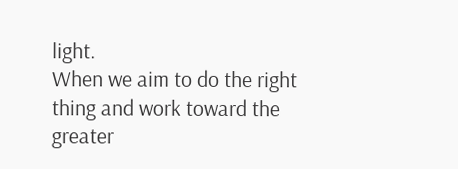light.
When we aim to do the right thing and work toward the greater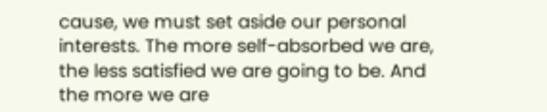cause, we must set aside our personal interests. The more self-absorbed we are, the less satisfied we are going to be. And the more we are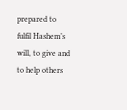prepared to fulfil Hashem’s will, to give and to help others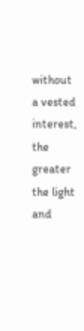without a vested interest, the greater the light and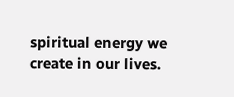spiritual energy we create in our lives.